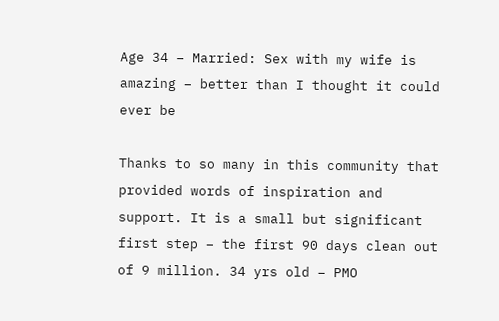Age 34 – Married: Sex with my wife is amazing – better than I thought it could ever be

Thanks to so many in this community that provided words of inspiration and support. It is a small but significant first step – the first 90 days clean out of 9 million. 34 yrs old – PMO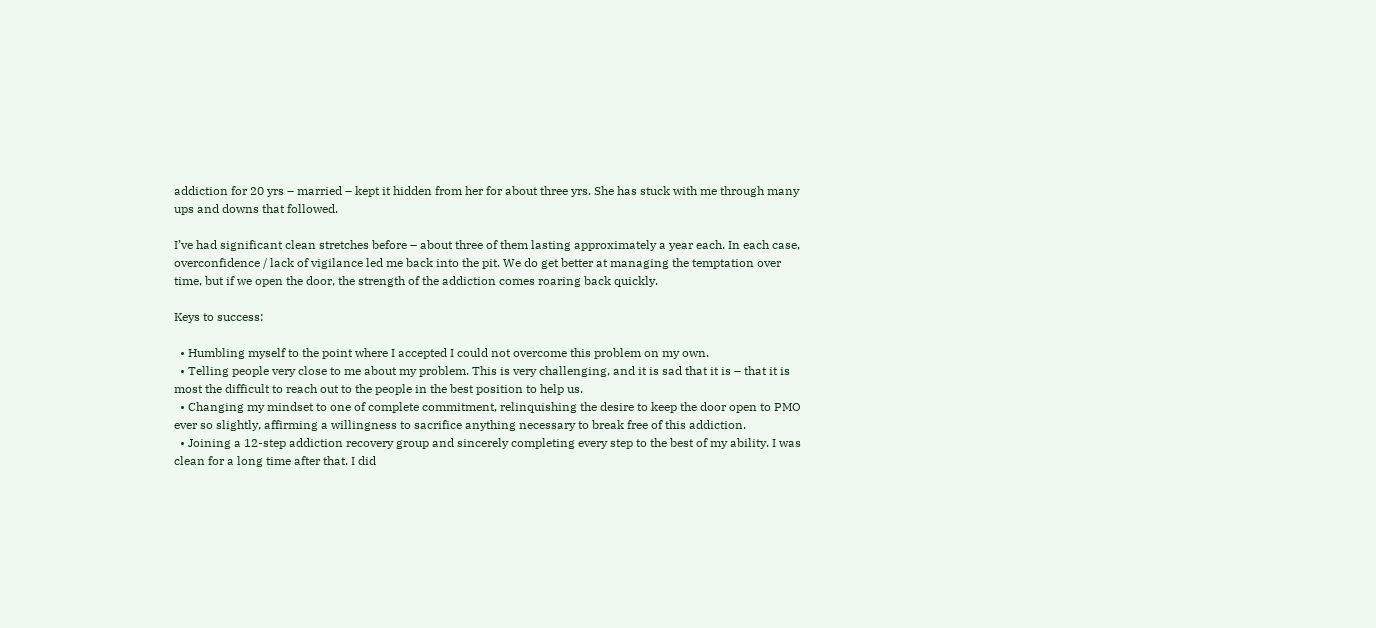addiction for 20 yrs – married – kept it hidden from her for about three yrs. She has stuck with me through many ups and downs that followed.

I’ve had significant clean stretches before – about three of them lasting approximately a year each. In each case, overconfidence / lack of vigilance led me back into the pit. We do get better at managing the temptation over time, but if we open the door, the strength of the addiction comes roaring back quickly.

Keys to success:

  • Humbling myself to the point where I accepted I could not overcome this problem on my own.
  • Telling people very close to me about my problem. This is very challenging, and it is sad that it is – that it is most the difficult to reach out to the people in the best position to help us.
  • Changing my mindset to one of complete commitment, relinquishing the desire to keep the door open to PMO ever so slightly, affirming a willingness to sacrifice anything necessary to break free of this addiction.
  • Joining a 12-step addiction recovery group and sincerely completing every step to the best of my ability. I was clean for a long time after that. I did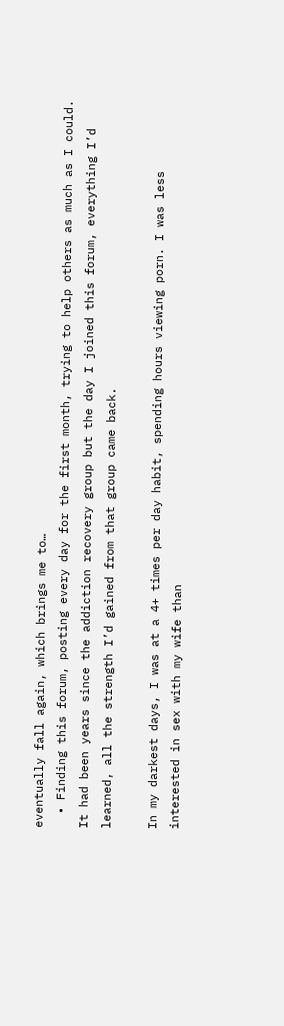eventually fall again, which brings me to…
  • Finding this forum, posting every day for the first month, trying to help others as much as I could. It had been years since the addiction recovery group but the day I joined this forum, everything I’d learned, all the strength I’d gained from that group came back.

In my darkest days, I was at a 4+ times per day habit, spending hours viewing porn. I was less interested in sex with my wife than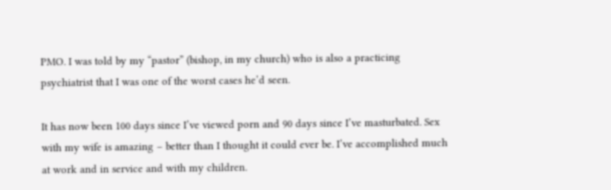PMO. I was told by my “pastor” (bishop, in my church) who is also a practicing psychiatrist that I was one of the worst cases he’d seen.

It has now been 100 days since I’ve viewed porn and 90 days since I’ve masturbated. Sex with my wife is amazing – better than I thought it could ever be. I’ve accomplished much at work and in service and with my children.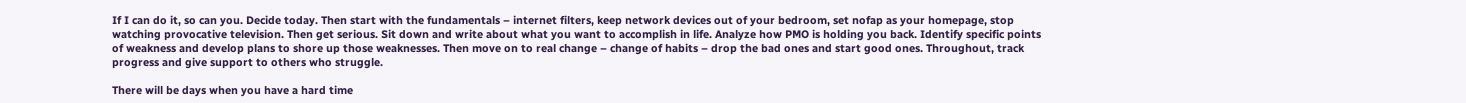If I can do it, so can you. Decide today. Then start with the fundamentals – internet filters, keep network devices out of your bedroom, set nofap as your homepage, stop watching provocative television. Then get serious. Sit down and write about what you want to accomplish in life. Analyze how PMO is holding you back. Identify specific points of weakness and develop plans to shore up those weaknesses. Then move on to real change – change of habits – drop the bad ones and start good ones. Throughout, track progress and give support to others who struggle.

There will be days when you have a hard time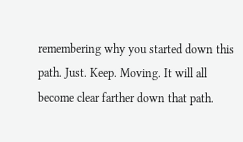remembering why you started down this path. Just. Keep. Moving. It will all become clear farther down that path.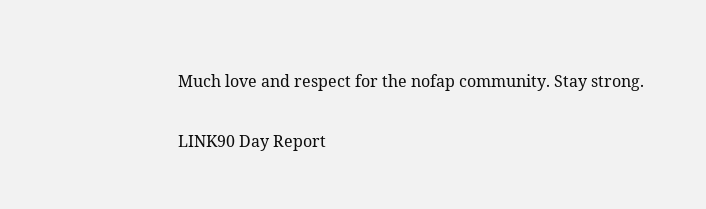Much love and respect for the nofap community. Stay strong.

LINK90 Day Report